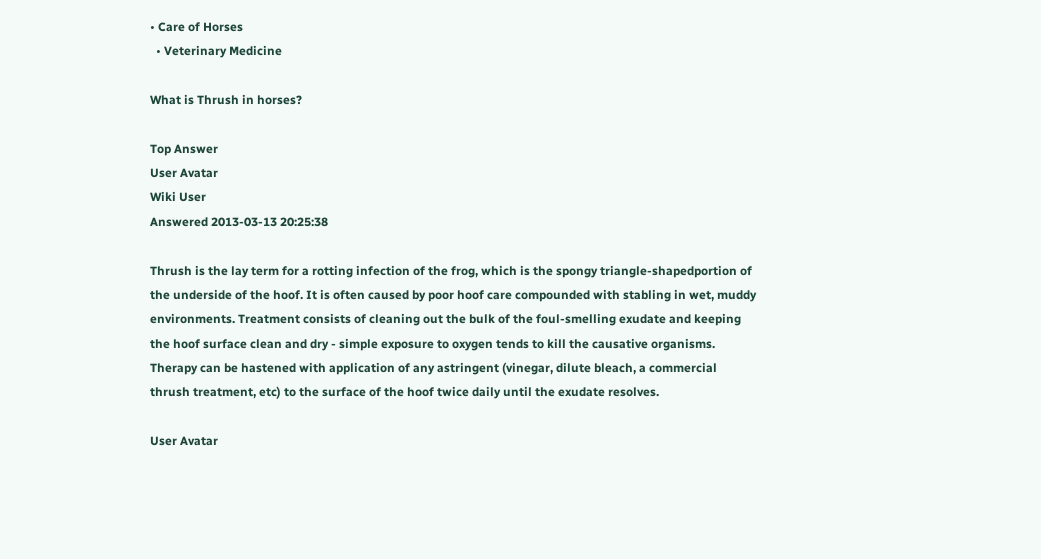• Care of Horses
  • Veterinary Medicine

What is Thrush in horses?

Top Answer
User Avatar
Wiki User
Answered 2013-03-13 20:25:38

Thrush is the lay term for a rotting infection of the frog, which is the spongy triangle-shapedportion of the underside of the hoof. It is often caused by poor hoof care compounded with stabling in wet, muddy environments. Treatment consists of cleaning out the bulk of the foul-smelling exudate and keeping the hoof surface clean and dry - simple exposure to oxygen tends to kill the causative organisms. Therapy can be hastened with application of any astringent (vinegar, dilute bleach, a commercial thrush treatment, etc) to the surface of the hoof twice daily until the exudate resolves.

User Avatar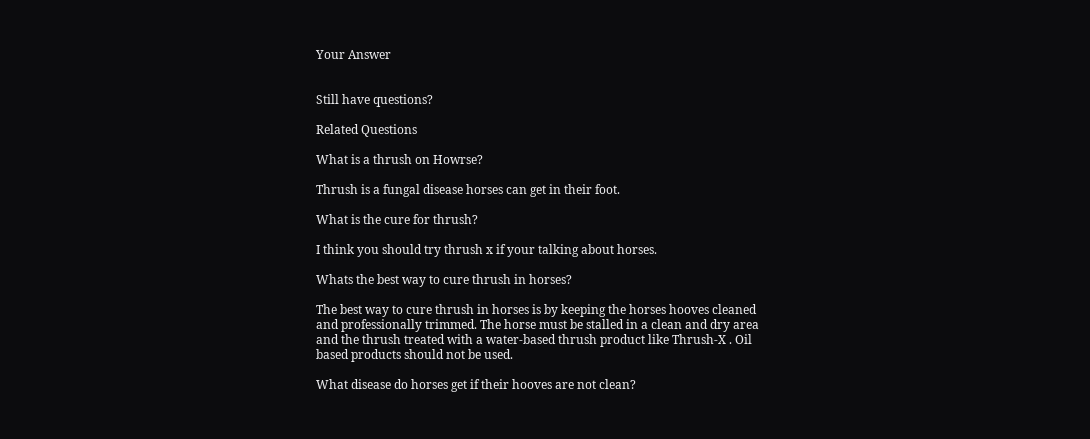Your Answer


Still have questions?

Related Questions

What is a thrush on Howrse?

Thrush is a fungal disease horses can get in their foot.

What is the cure for thrush?

I think you should try thrush x if your talking about horses.

Whats the best way to cure thrush in horses?

The best way to cure thrush in horses is by keeping the horses hooves cleaned and professionally trimmed. The horse must be stalled in a clean and dry area and the thrush treated with a water-based thrush product like Thrush-X . Oil based products should not be used.

What disease do horses get if their hooves are not clean?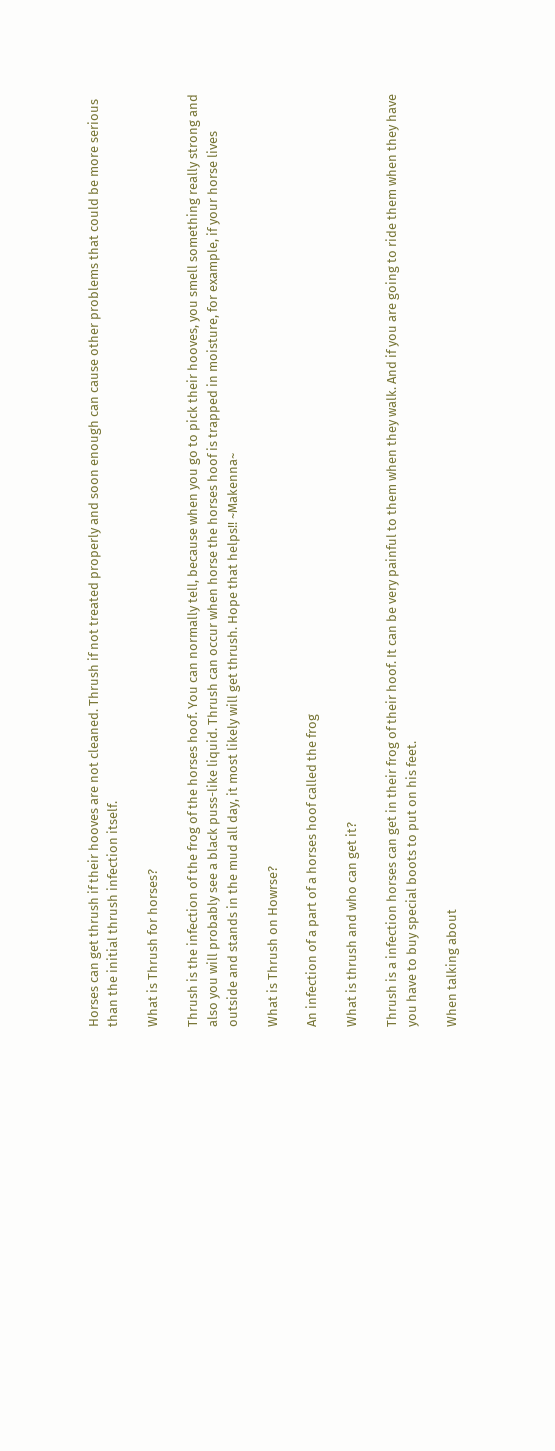Horses can get thrush if their hooves are not cleaned. Thrush if not treated properly and soon enough can cause other problems that could be more serious than the initial thrush infection itself.

What is Thrush for horses?

Thrush is the infection of the frog of the horses hoof. You can normally tell, because when you go to pick their hooves, you smell something really strong and also you will probably see a black puss-like liquid. Thrush can occur when horse the horses hoof is trapped in moisture, for example, if your horse lives outside and stands in the mud all day, it most likely will get thrush. Hope that helps!! ~Makenna~

What is Thrush on Howrse?

An infection of a part of a horses hoof called the frog

What is thrush and who can get it?

Thrush is a infection horses can get in their frog of their hoof. It can be very painful to them when they walk. And if you are going to ride them when they have you have to buy special boots to put on his feet.

When talking about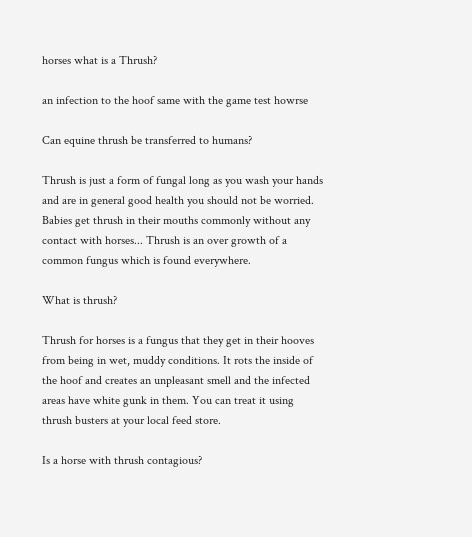horses what is a Thrush?

an infection to the hoof same with the game test howrse

Can equine thrush be transferred to humans?

Thrush is just a form of fungal long as you wash your hands and are in general good health you should not be worried. Babies get thrush in their mouths commonly without any contact with horses... Thrush is an over growth of a common fungus which is found everywhere.

What is thrush?

Thrush for horses is a fungus that they get in their hooves from being in wet, muddy conditions. It rots the inside of the hoof and creates an unpleasant smell and the infected areas have white gunk in them. You can treat it using thrush busters at your local feed store.

Is a horse with thrush contagious?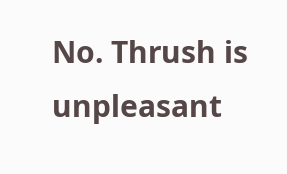No. Thrush is unpleasant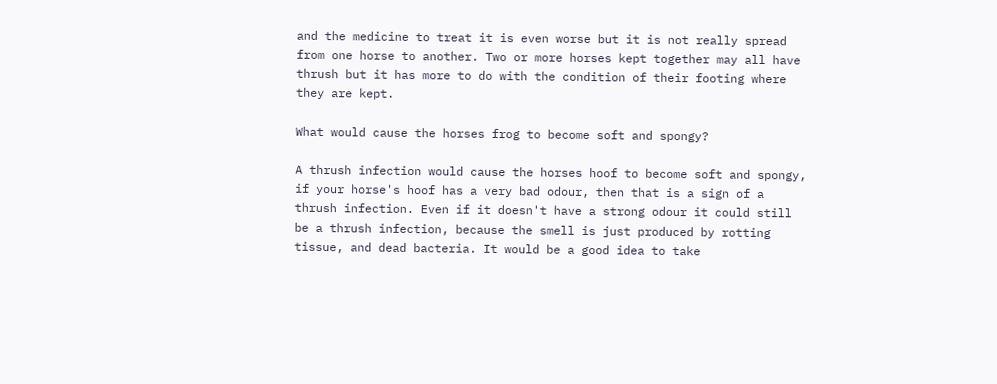and the medicine to treat it is even worse but it is not really spread from one horse to another. Two or more horses kept together may all have thrush but it has more to do with the condition of their footing where they are kept.

What would cause the horses frog to become soft and spongy?

A thrush infection would cause the horses hoof to become soft and spongy, if your horse's hoof has a very bad odour, then that is a sign of a thrush infection. Even if it doesn't have a strong odour it could still be a thrush infection, because the smell is just produced by rotting tissue, and dead bacteria. It would be a good idea to take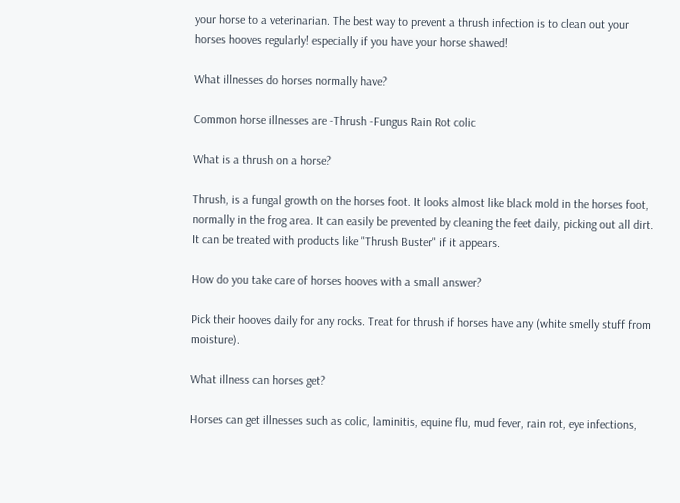your horse to a veterinarian. The best way to prevent a thrush infection is to clean out your horses hooves regularly! especially if you have your horse shawed!

What illnesses do horses normally have?

Common horse illnesses are -Thrush -Fungus Rain Rot colic

What is a thrush on a horse?

Thrush, is a fungal growth on the horses foot. It looks almost like black mold in the horses foot, normally in the frog area. It can easily be prevented by cleaning the feet daily, picking out all dirt. It can be treated with products like "Thrush Buster" if it appears.

How do you take care of horses hooves with a small answer?

Pick their hooves daily for any rocks. Treat for thrush if horses have any (white smelly stuff from moisture).

What illness can horses get?

Horses can get illnesses such as colic, laminitis, equine flu, mud fever, rain rot, eye infections,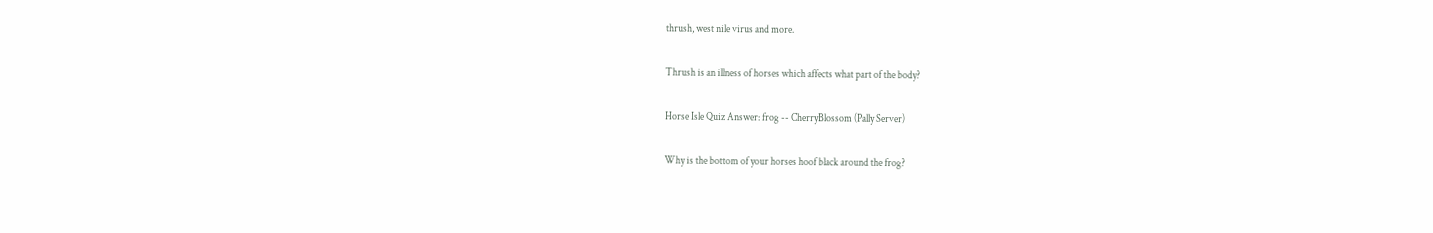thrush, west nile virus and more.

Thrush is an illness of horses which affects what part of the body?

Horse Isle Quiz Answer: frog -- CherryBlossom (Pally Server)

Why is the bottom of your horses hoof black around the frog?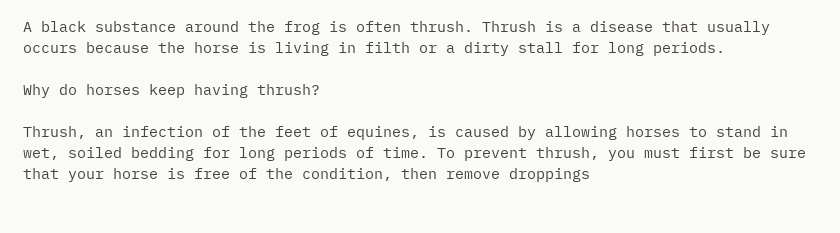A black substance around the frog is often thrush. Thrush is a disease that usually occurs because the horse is living in filth or a dirty stall for long periods.

Why do horses keep having thrush?

Thrush, an infection of the feet of equines, is caused by allowing horses to stand in wet, soiled bedding for long periods of time. To prevent thrush, you must first be sure that your horse is free of the condition, then remove droppings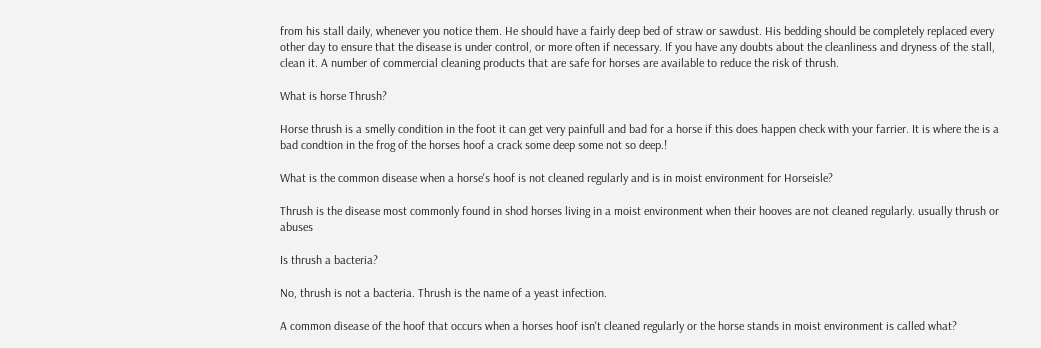from his stall daily, whenever you notice them. He should have a fairly deep bed of straw or sawdust. His bedding should be completely replaced every other day to ensure that the disease is under control, or more often if necessary. If you have any doubts about the cleanliness and dryness of the stall, clean it. A number of commercial cleaning products that are safe for horses are available to reduce the risk of thrush.

What is horse Thrush?

Horse thrush is a smelly condition in the foot it can get very painfull and bad for a horse if this does happen check with your farrier. It is where the is a bad condtion in the frog of the horses hoof a crack some deep some not so deep.!

What is the common disease when a horse's hoof is not cleaned regularly and is in moist environment for Horseisle?

Thrush is the disease most commonly found in shod horses living in a moist environment when their hooves are not cleaned regularly. usually thrush or abuses

Is thrush a bacteria?

No, thrush is not a bacteria. Thrush is the name of a yeast infection.

A common disease of the hoof that occurs when a horses hoof isn't cleaned regularly or the horse stands in moist environment is called what?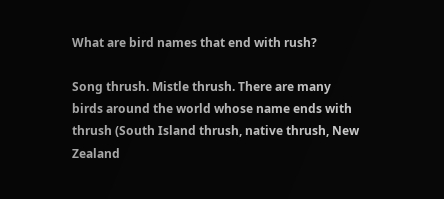What are bird names that end with rush?

Song thrush. Mistle thrush. There are many birds around the world whose name ends with thrush (South Island thrush, native thrush, New Zealand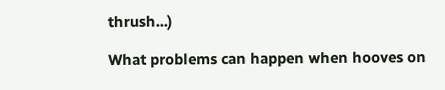thrush...)

What problems can happen when hooves on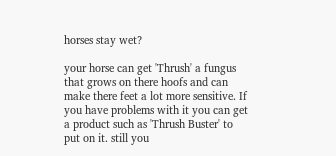horses stay wet?

your horse can get 'Thrush' a fungus that grows on there hoofs and can make there feet a lot more sensitive. If you have problems with it you can get a product such as 'Thrush Buster' to put on it. still you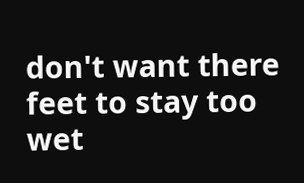don't want there feet to stay too wet